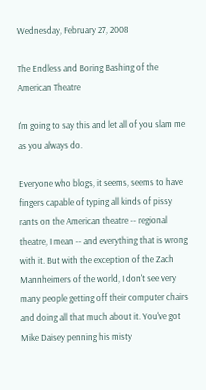Wednesday, February 27, 2008

The Endless and Boring Bashing of the American Theatre

I'm going to say this and let all of you slam me as you always do.

Everyone who blogs, it seems, seems to have fingers capable of typing all kinds of pissy rants on the American theatre -- regional theatre, I mean -- and everything that is wrong with it. But with the exception of the Zach Mannheimers of the world, I don't see very many people getting off their computer chairs and doing all that much about it. You've got Mike Daisey penning his misty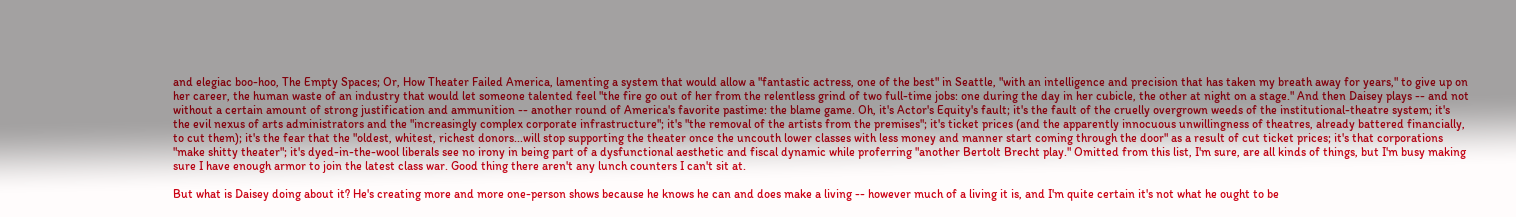and elegiac boo-hoo, The Empty Spaces; Or, How Theater Failed America, lamenting a system that would allow a "fantastic actress, one of the best" in Seattle, "with an intelligence and precision that has taken my breath away for years," to give up on her career, the human waste of an industry that would let someone talented feel "the fire go out of her from the relentless grind of two full-time jobs: one during the day in her cubicle, the other at night on a stage." And then Daisey plays -- and not without a certain amount of strong justification and ammunition -- another round of America's favorite pastime: the blame game. Oh, it's Actor's Equity's fault; it's the fault of the cruelly overgrown weeds of the institutional-theatre system; it's the evil nexus of arts administrators and the "increasingly complex corporate infrastructure"; it's "the removal of the artists from the premises"; it's ticket prices (and the apparently innocuous unwillingness of theatres, already battered financially, to cut them); it's the fear that the "oldest, whitest, richest donors...will stop supporting the theater once the uncouth lower classes with less money and manner start coming through the door" as a result of cut ticket prices; it's that corporations "make shitty theater"; it's dyed-in-the-wool liberals see no irony in being part of a dysfunctional aesthetic and fiscal dynamic while proferring "another Bertolt Brecht play." Omitted from this list, I'm sure, are all kinds of things, but I'm busy making sure I have enough armor to join the latest class war. Good thing there aren't any lunch counters I can't sit at.

But what is Daisey doing about it? He's creating more and more one-person shows because he knows he can and does make a living -- however much of a living it is, and I'm quite certain it's not what he ought to be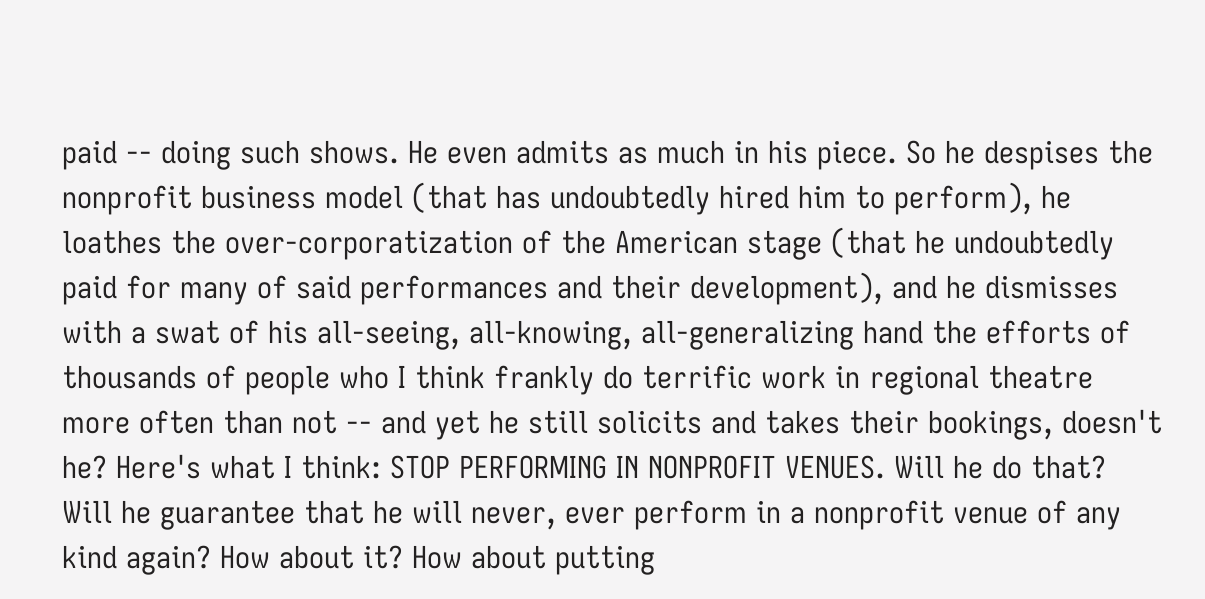paid -- doing such shows. He even admits as much in his piece. So he despises the nonprofit business model (that has undoubtedly hired him to perform), he loathes the over-corporatization of the American stage (that he undoubtedly paid for many of said performances and their development), and he dismisses with a swat of his all-seeing, all-knowing, all-generalizing hand the efforts of thousands of people who I think frankly do terrific work in regional theatre more often than not -- and yet he still solicits and takes their bookings, doesn't he? Here's what I think: STOP PERFORMING IN NONPROFIT VENUES. Will he do that? Will he guarantee that he will never, ever perform in a nonprofit venue of any kind again? How about it? How about putting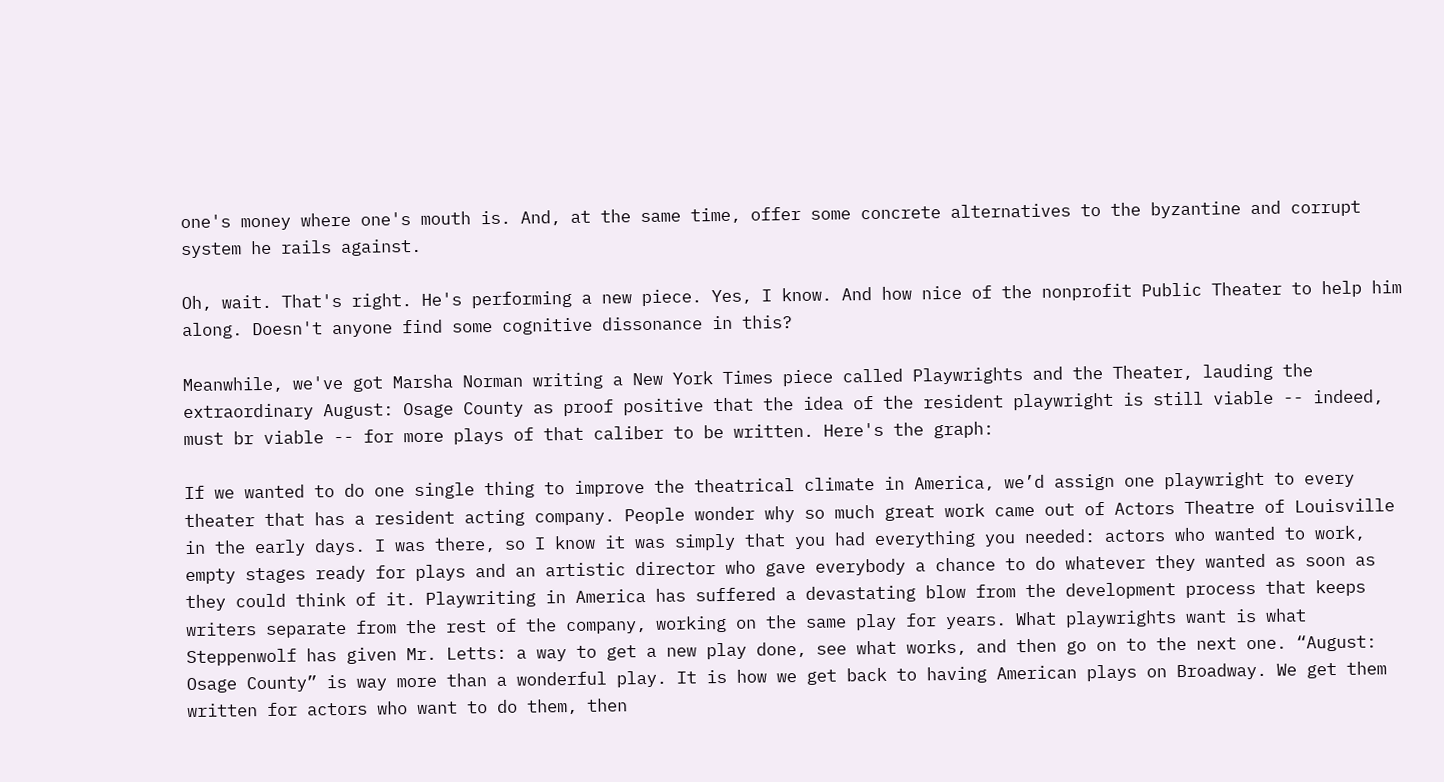one's money where one's mouth is. And, at the same time, offer some concrete alternatives to the byzantine and corrupt system he rails against.

Oh, wait. That's right. He's performing a new piece. Yes, I know. And how nice of the nonprofit Public Theater to help him along. Doesn't anyone find some cognitive dissonance in this?

Meanwhile, we've got Marsha Norman writing a New York Times piece called Playwrights and the Theater, lauding the extraordinary August: Osage County as proof positive that the idea of the resident playwright is still viable -- indeed, must br viable -- for more plays of that caliber to be written. Here's the graph:

If we wanted to do one single thing to improve the theatrical climate in America, we’d assign one playwright to every theater that has a resident acting company. People wonder why so much great work came out of Actors Theatre of Louisville in the early days. I was there, so I know it was simply that you had everything you needed: actors who wanted to work, empty stages ready for plays and an artistic director who gave everybody a chance to do whatever they wanted as soon as they could think of it. Playwriting in America has suffered a devastating blow from the development process that keeps writers separate from the rest of the company, working on the same play for years. What playwrights want is what Steppenwolf has given Mr. Letts: a way to get a new play done, see what works, and then go on to the next one. “August: Osage County” is way more than a wonderful play. It is how we get back to having American plays on Broadway. We get them written for actors who want to do them, then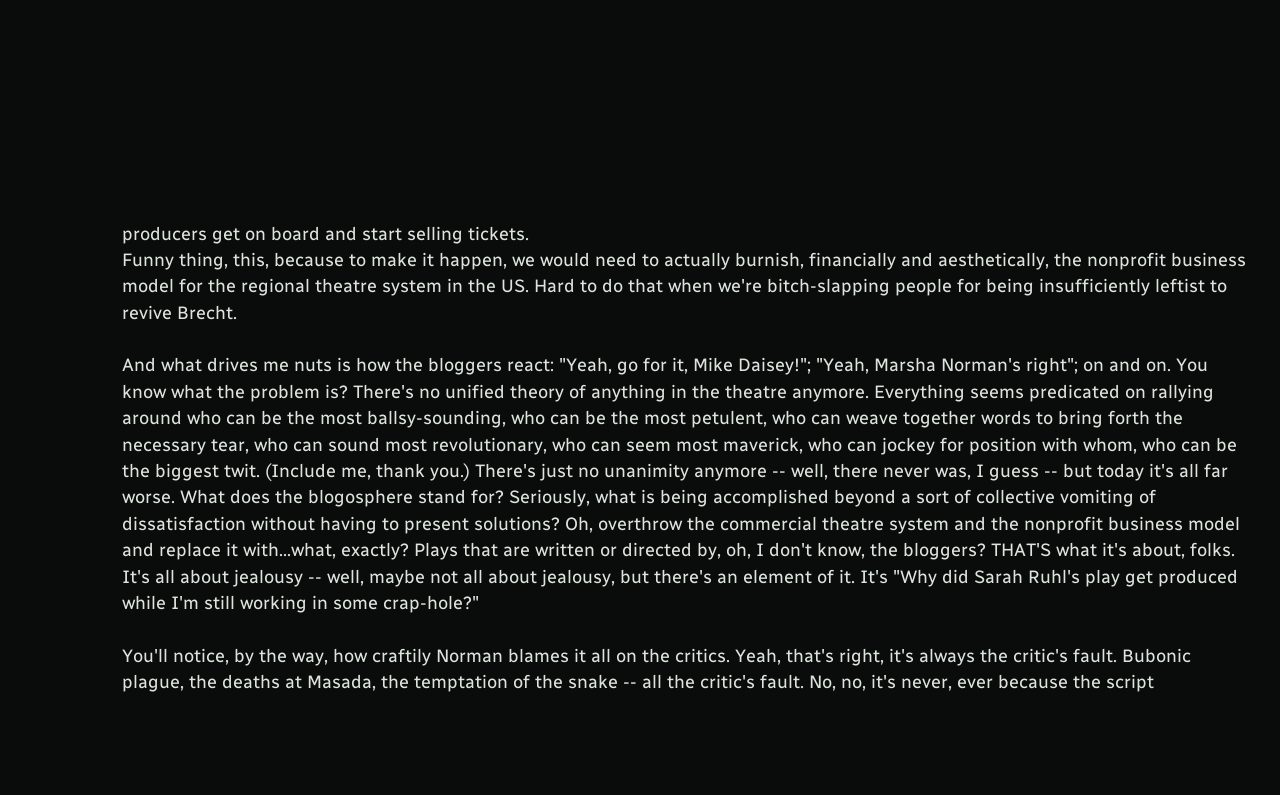producers get on board and start selling tickets.
Funny thing, this, because to make it happen, we would need to actually burnish, financially and aesthetically, the nonprofit business model for the regional theatre system in the US. Hard to do that when we're bitch-slapping people for being insufficiently leftist to revive Brecht.

And what drives me nuts is how the bloggers react: "Yeah, go for it, Mike Daisey!"; "Yeah, Marsha Norman's right"; on and on. You know what the problem is? There's no unified theory of anything in the theatre anymore. Everything seems predicated on rallying around who can be the most ballsy-sounding, who can be the most petulent, who can weave together words to bring forth the necessary tear, who can sound most revolutionary, who can seem most maverick, who can jockey for position with whom, who can be the biggest twit. (Include me, thank you.) There's just no unanimity anymore -- well, there never was, I guess -- but today it's all far worse. What does the blogosphere stand for? Seriously, what is being accomplished beyond a sort of collective vomiting of dissatisfaction without having to present solutions? Oh, overthrow the commercial theatre system and the nonprofit business model and replace it with...what, exactly? Plays that are written or directed by, oh, I don't know, the bloggers? THAT'S what it's about, folks. It's all about jealousy -- well, maybe not all about jealousy, but there's an element of it. It's "Why did Sarah Ruhl's play get produced while I'm still working in some crap-hole?"

You'll notice, by the way, how craftily Norman blames it all on the critics. Yeah, that's right, it's always the critic's fault. Bubonic plague, the deaths at Masada, the temptation of the snake -- all the critic's fault. No, no, it's never, ever because the script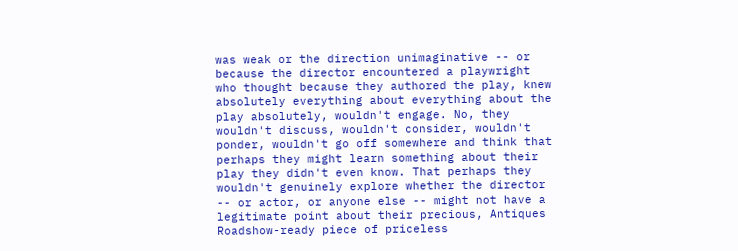was weak or the direction unimaginative -- or because the director encountered a playwright who thought because they authored the play, knew absolutely everything about everything about the play absolutely, wouldn't engage. No, they wouldn't discuss, wouldn't consider, wouldn't ponder, wouldn't go off somewhere and think that perhaps they might learn something about their play they didn't even know. That perhaps they wouldn't genuinely explore whether the director -- or actor, or anyone else -- might not have a legitimate point about their precious, Antiques Roadshow-ready piece of priceless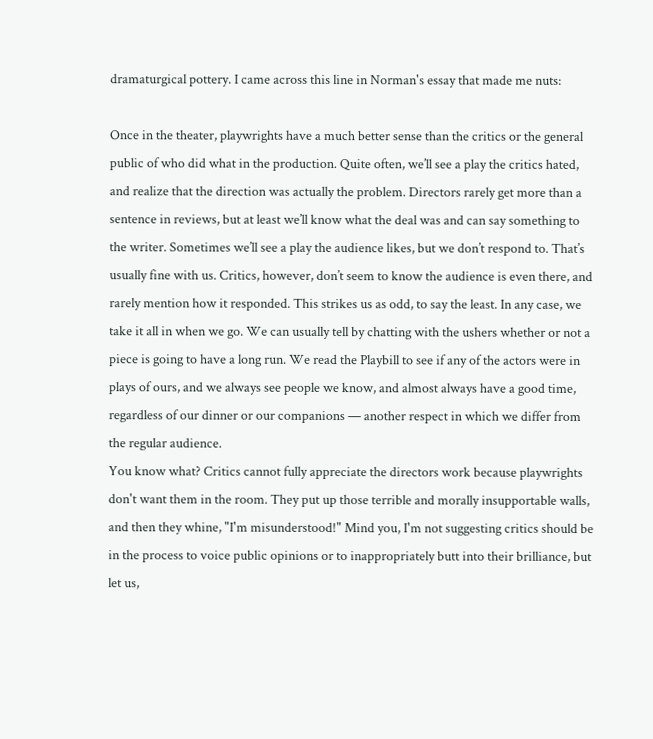dramaturgical pottery. I came across this line in Norman's essay that made me nuts:

Once in the theater, playwrights have a much better sense than the critics or the general public of who did what in the production. Quite often, we’ll see a play the critics hated, and realize that the direction was actually the problem. Directors rarely get more than a sentence in reviews, but at least we’ll know what the deal was and can say something to the writer. Sometimes we’ll see a play the audience likes, but we don’t respond to. That’s usually fine with us. Critics, however, don’t seem to know the audience is even there, and rarely mention how it responded. This strikes us as odd, to say the least. In any case, we take it all in when we go. We can usually tell by chatting with the ushers whether or not a piece is going to have a long run. We read the Playbill to see if any of the actors were in plays of ours, and we always see people we know, and almost always have a good time, regardless of our dinner or our companions — another respect in which we differ from the regular audience.
You know what? Critics cannot fully appreciate the directors work because playwrights don't want them in the room. They put up those terrible and morally insupportable walls, and then they whine, "I'm misunderstood!" Mind you, I'm not suggesting critics should be in the process to voice public opinions or to inappropriately butt into their brilliance, but let us,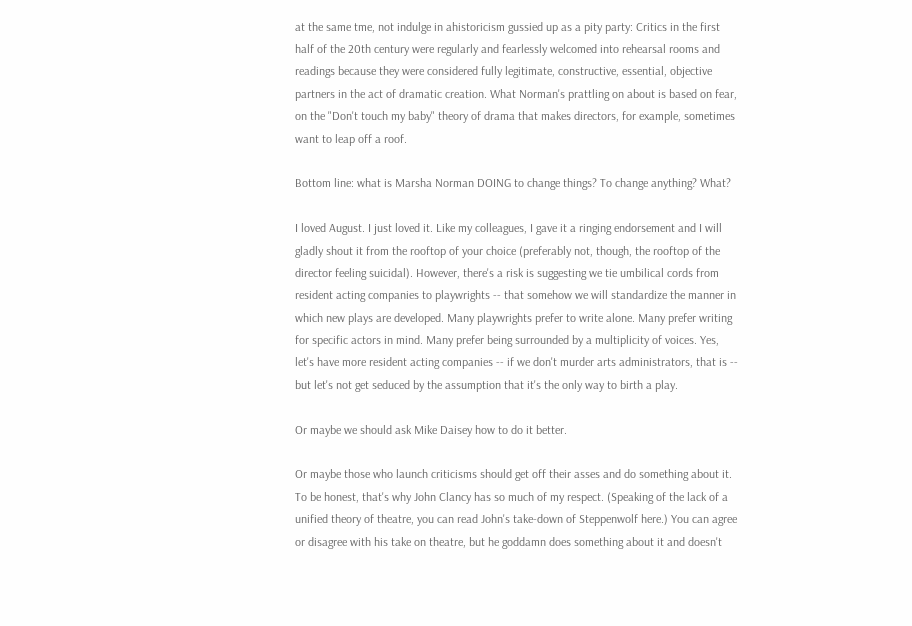at the same tme, not indulge in ahistoricism gussied up as a pity party: Critics in the first half of the 20th century were regularly and fearlessly welcomed into rehearsal rooms and readings because they were considered fully legitimate, constructive, essential, objective partners in the act of dramatic creation. What Norman's prattling on about is based on fear, on the "Don't touch my baby" theory of drama that makes directors, for example, sometimes want to leap off a roof.

Bottom line: what is Marsha Norman DOING to change things? To change anything? What?

I loved August. I just loved it. Like my colleagues, I gave it a ringing endorsement and I will gladly shout it from the rooftop of your choice (preferably not, though, the rooftop of the director feeling suicidal). However, there's a risk is suggesting we tie umbilical cords from resident acting companies to playwrights -- that somehow we will standardize the manner in which new plays are developed. Many playwrights prefer to write alone. Many prefer writing for specific actors in mind. Many prefer being surrounded by a multiplicity of voices. Yes, let's have more resident acting companies -- if we don't murder arts administrators, that is -- but let's not get seduced by the assumption that it's the only way to birth a play.

Or maybe we should ask Mike Daisey how to do it better.

Or maybe those who launch criticisms should get off their asses and do something about it. To be honest, that's why John Clancy has so much of my respect. (Speaking of the lack of a unified theory of theatre, you can read John's take-down of Steppenwolf here.) You can agree or disagree with his take on theatre, but he goddamn does something about it and doesn't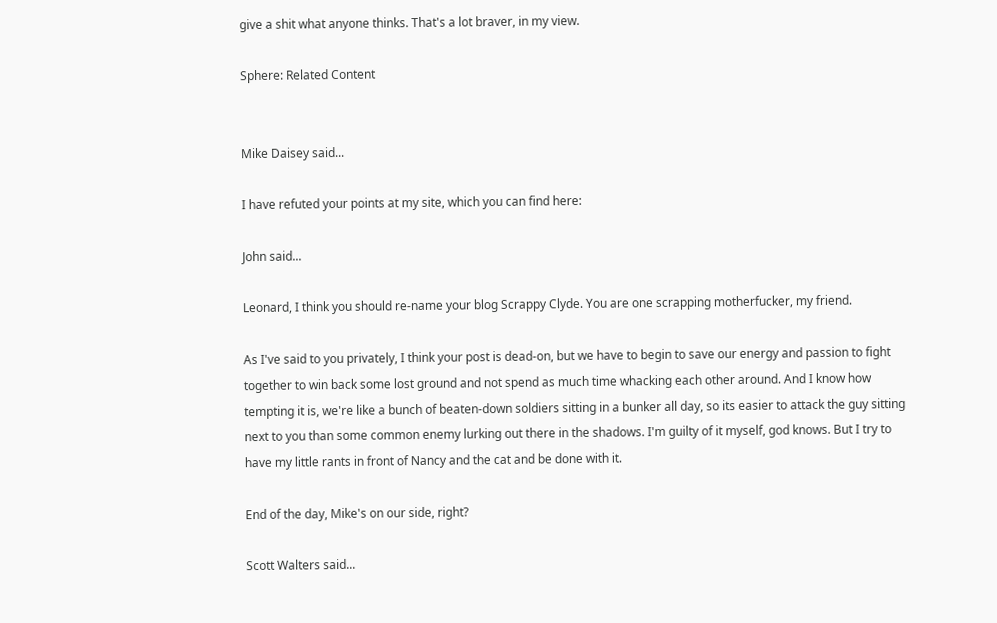give a shit what anyone thinks. That's a lot braver, in my view.

Sphere: Related Content


Mike Daisey said...

I have refuted your points at my site, which you can find here:

John said...

Leonard, I think you should re-name your blog Scrappy Clyde. You are one scrapping motherfucker, my friend.

As I've said to you privately, I think your post is dead-on, but we have to begin to save our energy and passion to fight together to win back some lost ground and not spend as much time whacking each other around. And I know how tempting it is, we're like a bunch of beaten-down soldiers sitting in a bunker all day, so its easier to attack the guy sitting next to you than some common enemy lurking out there in the shadows. I'm guilty of it myself, god knows. But I try to have my little rants in front of Nancy and the cat and be done with it.

End of the day, Mike's on our side, right?

Scott Walters said...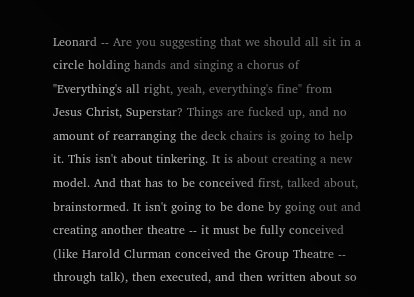Leonard -- Are you suggesting that we should all sit in a circle holding hands and singing a chorus of "Everything's all right, yeah, everything's fine" from Jesus Christ, Superstar? Things are fucked up, and no amount of rearranging the deck chairs is going to help it. This isn't about tinkering. It is about creating a new model. And that has to be conceived first, talked about, brainstormed. It isn't going to be done by going out and creating another theatre -- it must be fully conceived (like Harold Clurman conceived the Group Theatre -- through talk), then executed, and then written about so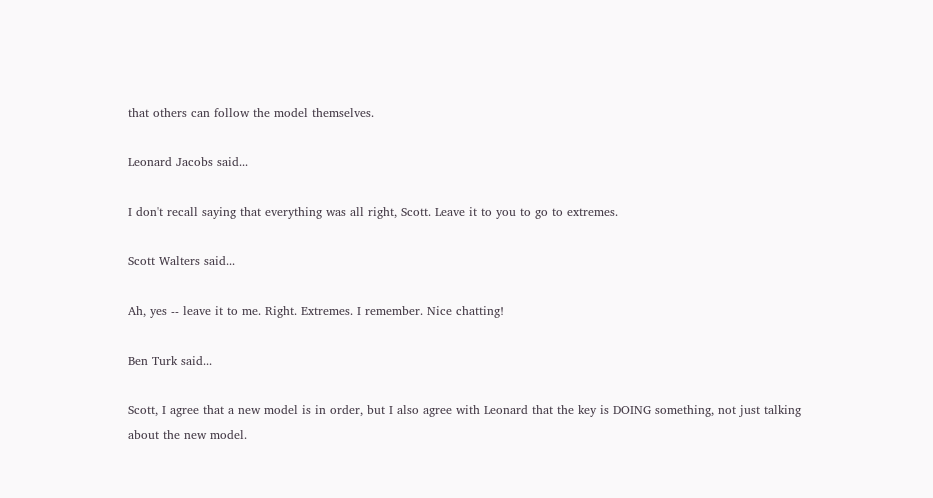that others can follow the model themselves.

Leonard Jacobs said...

I don't recall saying that everything was all right, Scott. Leave it to you to go to extremes.

Scott Walters said...

Ah, yes -- leave it to me. Right. Extremes. I remember. Nice chatting!

Ben Turk said...

Scott, I agree that a new model is in order, but I also agree with Leonard that the key is DOING something, not just talking about the new model.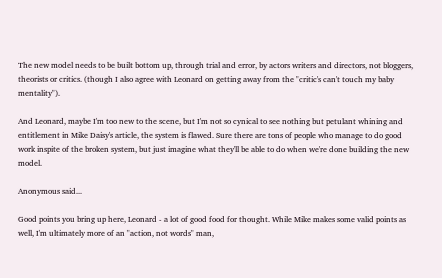The new model needs to be built bottom up, through trial and error, by actors writers and directors, not bloggers, theorists or critics. (though I also agree with Leonard on getting away from the "critic's can't touch my baby mentality").

And Leonard, maybe I'm too new to the scene, but I'm not so cynical to see nothing but petulant whining and entitlement in Mike Daisy's article, the system is flawed. Sure there are tons of people who manage to do good work inspite of the broken system, but just imagine what they'll be able to do when we're done building the new model.

Anonymous said...

Good points you bring up here, Leonard - a lot of good food for thought. While Mike makes some valid points as well, I'm ultimately more of an "action, not words" man,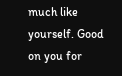much like yourself. Good on you for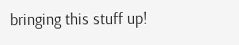bringing this stuff up!